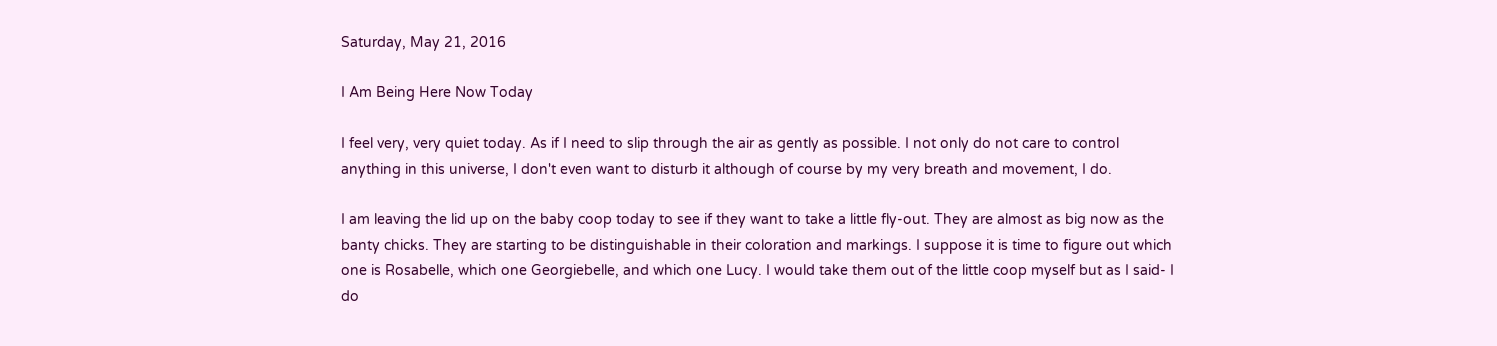Saturday, May 21, 2016

I Am Being Here Now Today

I feel very, very quiet today. As if I need to slip through the air as gently as possible. I not only do not care to control anything in this universe, I don't even want to disturb it although of course by my very breath and movement, I do.

I am leaving the lid up on the baby coop today to see if they want to take a little fly-out. They are almost as big now as the banty chicks. They are starting to be distinguishable in their coloration and markings. I suppose it is time to figure out which one is Rosabelle, which one Georgiebelle, and which one Lucy. I would take them out of the little coop myself but as I said- I do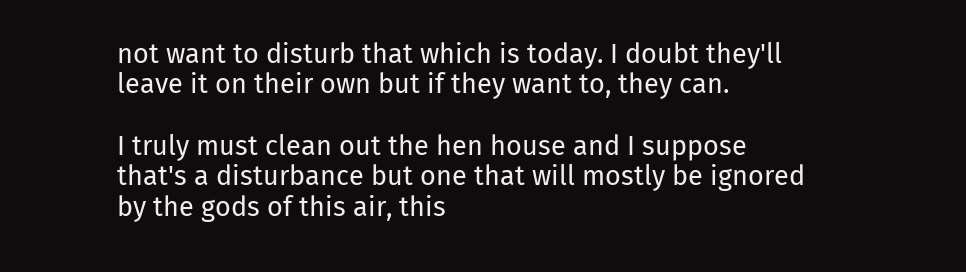not want to disturb that which is today. I doubt they'll leave it on their own but if they want to, they can.

I truly must clean out the hen house and I suppose that's a disturbance but one that will mostly be ignored by the gods of this air, this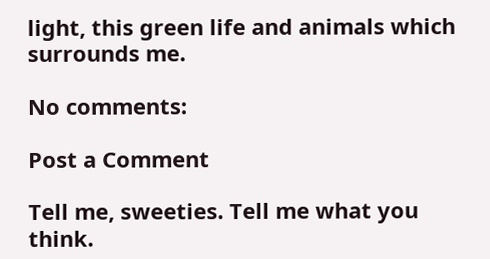light, this green life and animals which surrounds me.

No comments:

Post a Comment

Tell me, sweeties. Tell me what you think.